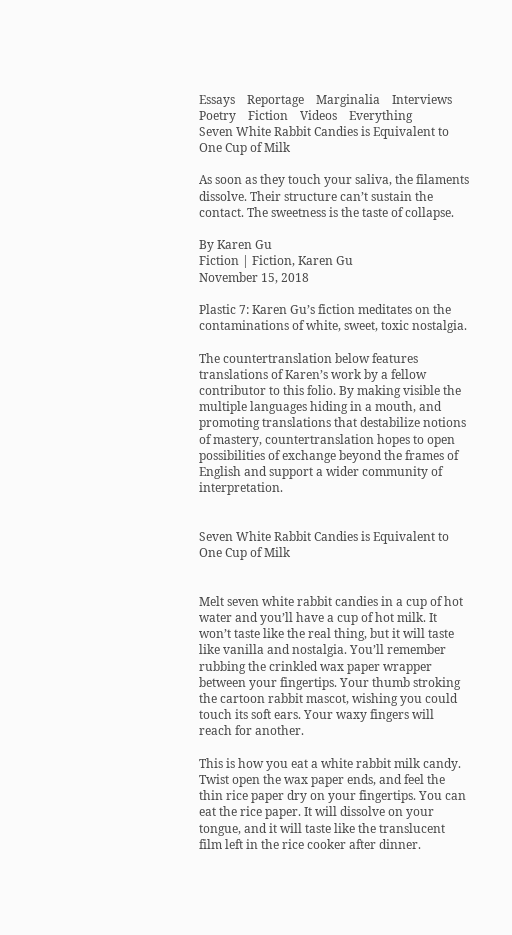Essays    Reportage    Marginalia    Interviews    Poetry    Fiction    Videos    Everything
Seven White Rabbit Candies is Equivalent to One Cup of Milk

As soon as they touch your saliva, the filaments dissolve. Their structure can’t sustain the contact. The sweetness is the taste of collapse.

By Karen Gu
Fiction | Fiction, Karen Gu
November 15, 2018

Plastic 7: Karen Gu’s fiction meditates on the contaminations of white, sweet, toxic nostalgia.

The countertranslation below features translations of Karen’s work by a fellow contributor to this folio. By making visible the multiple languages hiding in a mouth, and promoting translations that destabilize notions of mastery, countertranslation hopes to open possibilities of exchange beyond the frames of English and support a wider community of interpretation.


Seven White Rabbit Candies is Equivalent to One Cup of Milk


Melt seven white rabbit candies in a cup of hot water and you’ll have a cup of hot milk. It won’t taste like the real thing, but it will taste like vanilla and nostalgia. You’ll remember rubbing the crinkled wax paper wrapper between your fingertips. Your thumb stroking the cartoon rabbit mascot, wishing you could touch its soft ears. Your waxy fingers will reach for another.

This is how you eat a white rabbit milk candy. Twist open the wax paper ends, and feel the thin rice paper dry on your fingertips. You can eat the rice paper. It will dissolve on your tongue, and it will taste like the translucent film left in the rice cooker after dinner.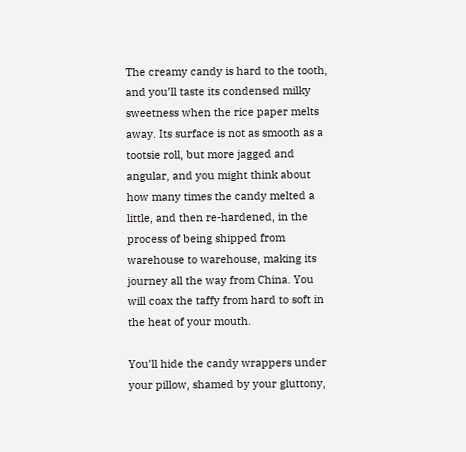The creamy candy is hard to the tooth, and you’ll taste its condensed milky sweetness when the rice paper melts away. Its surface is not as smooth as a tootsie roll, but more jagged and angular, and you might think about how many times the candy melted a little, and then re-hardened, in the process of being shipped from warehouse to warehouse, making its journey all the way from China. You will coax the taffy from hard to soft in the heat of your mouth.

You’ll hide the candy wrappers under your pillow, shamed by your gluttony,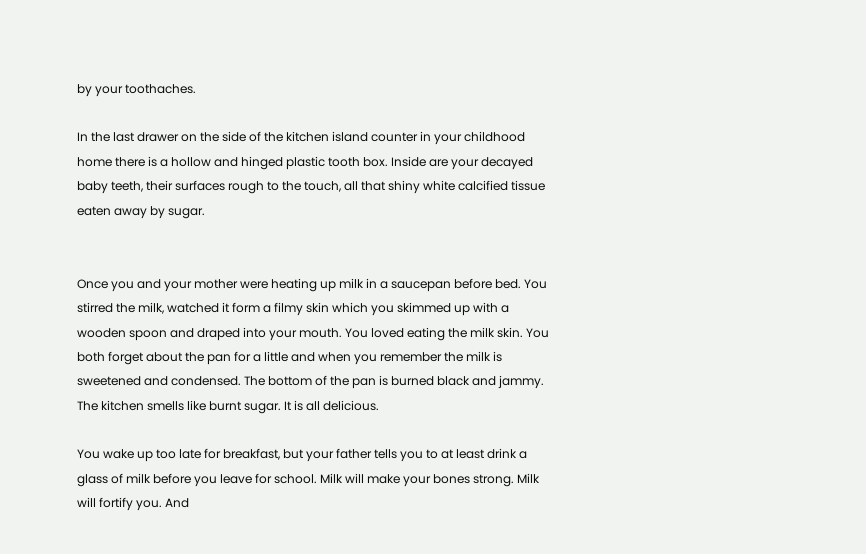by your toothaches.

In the last drawer on the side of the kitchen island counter in your childhood home there is a hollow and hinged plastic tooth box. Inside are your decayed baby teeth, their surfaces rough to the touch, all that shiny white calcified tissue eaten away by sugar.


Once you and your mother were heating up milk in a saucepan before bed. You stirred the milk, watched it form a filmy skin which you skimmed up with a wooden spoon and draped into your mouth. You loved eating the milk skin. You both forget about the pan for a little and when you remember the milk is sweetened and condensed. The bottom of the pan is burned black and jammy. The kitchen smells like burnt sugar. It is all delicious.

You wake up too late for breakfast, but your father tells you to at least drink a glass of milk before you leave for school. Milk will make your bones strong. Milk will fortify you. And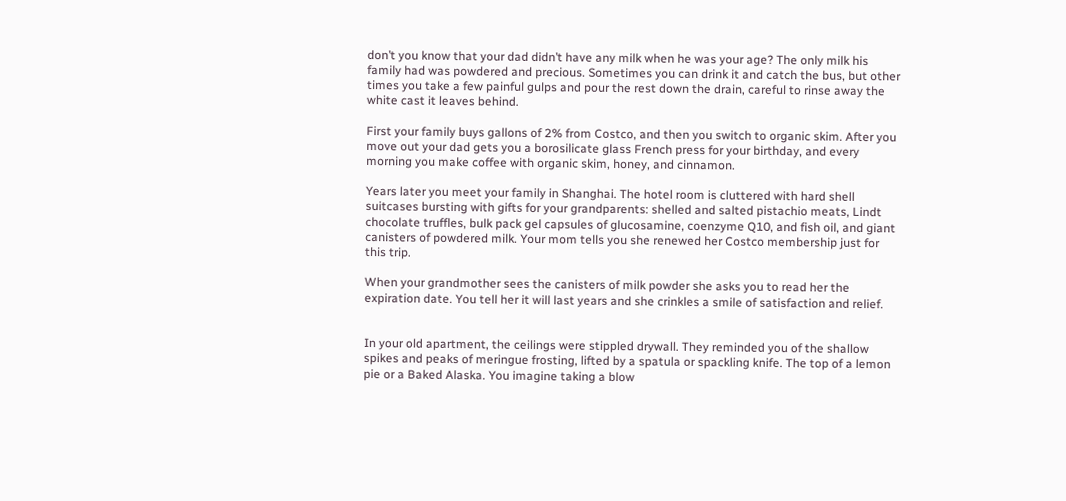don’t you know that your dad didn’t have any milk when he was your age? The only milk his family had was powdered and precious. Sometimes you can drink it and catch the bus, but other times you take a few painful gulps and pour the rest down the drain, careful to rinse away the white cast it leaves behind.

First your family buys gallons of 2% from Costco, and then you switch to organic skim. After you move out your dad gets you a borosilicate glass French press for your birthday, and every morning you make coffee with organic skim, honey, and cinnamon.

Years later you meet your family in Shanghai. The hotel room is cluttered with hard shell suitcases bursting with gifts for your grandparents: shelled and salted pistachio meats, Lindt chocolate truffles, bulk pack gel capsules of glucosamine, coenzyme Q10, and fish oil, and giant canisters of powdered milk. Your mom tells you she renewed her Costco membership just for this trip.

When your grandmother sees the canisters of milk powder she asks you to read her the expiration date. You tell her it will last years and she crinkles a smile of satisfaction and relief.


In your old apartment, the ceilings were stippled drywall. They reminded you of the shallow spikes and peaks of meringue frosting, lifted by a spatula or spackling knife. The top of a lemon pie or a Baked Alaska. You imagine taking a blow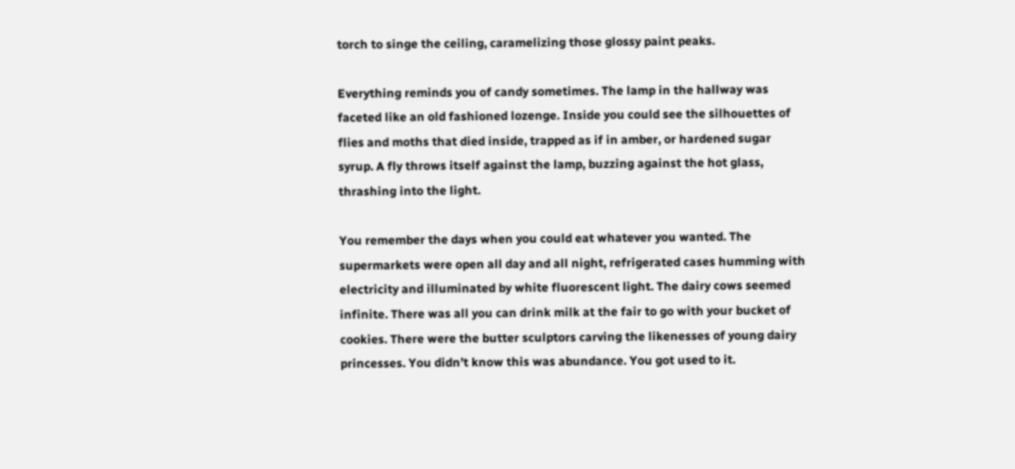torch to singe the ceiling, caramelizing those glossy paint peaks.

Everything reminds you of candy sometimes. The lamp in the hallway was faceted like an old fashioned lozenge. Inside you could see the silhouettes of flies and moths that died inside, trapped as if in amber, or hardened sugar syrup. A fly throws itself against the lamp, buzzing against the hot glass, thrashing into the light.

You remember the days when you could eat whatever you wanted. The supermarkets were open all day and all night, refrigerated cases humming with electricity and illuminated by white fluorescent light. The dairy cows seemed infinite. There was all you can drink milk at the fair to go with your bucket of cookies. There were the butter sculptors carving the likenesses of young dairy princesses. You didn’t know this was abundance. You got used to it.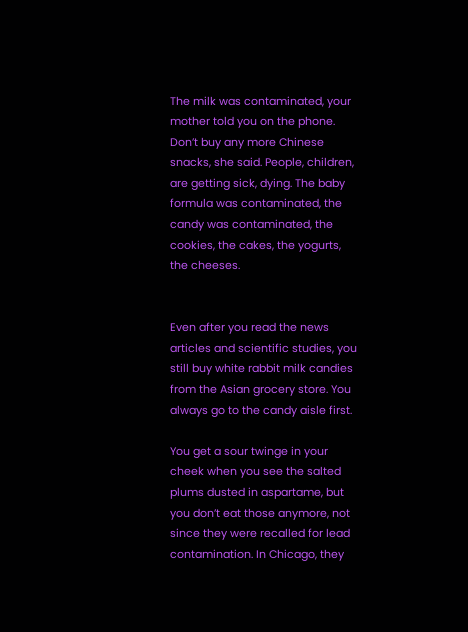The milk was contaminated, your mother told you on the phone. Don’t buy any more Chinese snacks, she said. People, children, are getting sick, dying. The baby formula was contaminated, the candy was contaminated, the cookies, the cakes, the yogurts, the cheeses.


Even after you read the news articles and scientific studies, you still buy white rabbit milk candies from the Asian grocery store. You always go to the candy aisle first.

You get a sour twinge in your cheek when you see the salted plums dusted in aspartame, but you don’t eat those anymore, not since they were recalled for lead contamination. In Chicago, they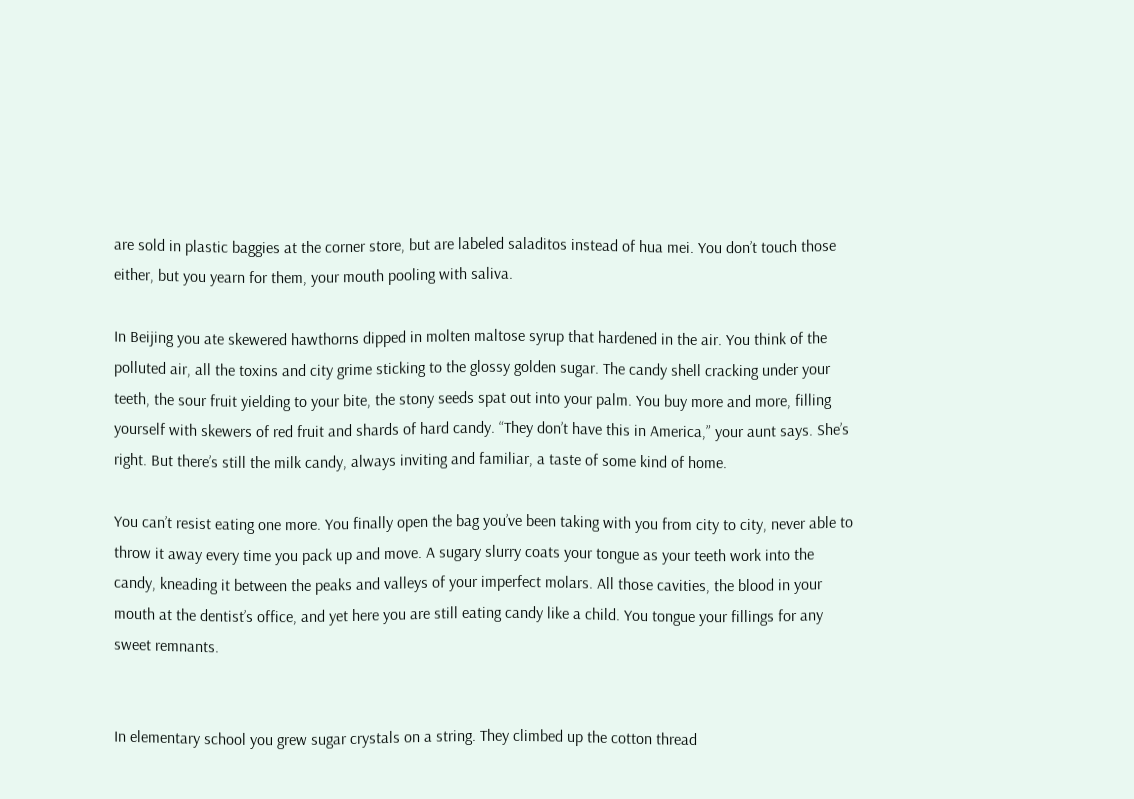are sold in plastic baggies at the corner store, but are labeled saladitos instead of hua mei. You don’t touch those either, but you yearn for them, your mouth pooling with saliva.

In Beijing you ate skewered hawthorns dipped in molten maltose syrup that hardened in the air. You think of the polluted air, all the toxins and city grime sticking to the glossy golden sugar. The candy shell cracking under your teeth, the sour fruit yielding to your bite, the stony seeds spat out into your palm. You buy more and more, filling yourself with skewers of red fruit and shards of hard candy. “They don’t have this in America,” your aunt says. She’s right. But there’s still the milk candy, always inviting and familiar, a taste of some kind of home.

You can’t resist eating one more. You finally open the bag you’ve been taking with you from city to city, never able to throw it away every time you pack up and move. A sugary slurry coats your tongue as your teeth work into the candy, kneading it between the peaks and valleys of your imperfect molars. All those cavities, the blood in your mouth at the dentist’s office, and yet here you are still eating candy like a child. You tongue your fillings for any sweet remnants.


In elementary school you grew sugar crystals on a string. They climbed up the cotton thread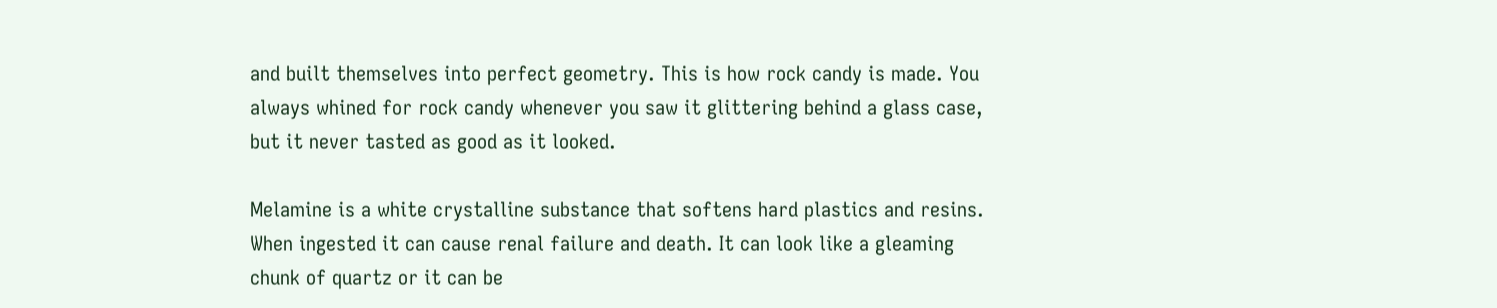and built themselves into perfect geometry. This is how rock candy is made. You always whined for rock candy whenever you saw it glittering behind a glass case, but it never tasted as good as it looked.

Melamine is a white crystalline substance that softens hard plastics and resins. When ingested it can cause renal failure and death. It can look like a gleaming chunk of quartz or it can be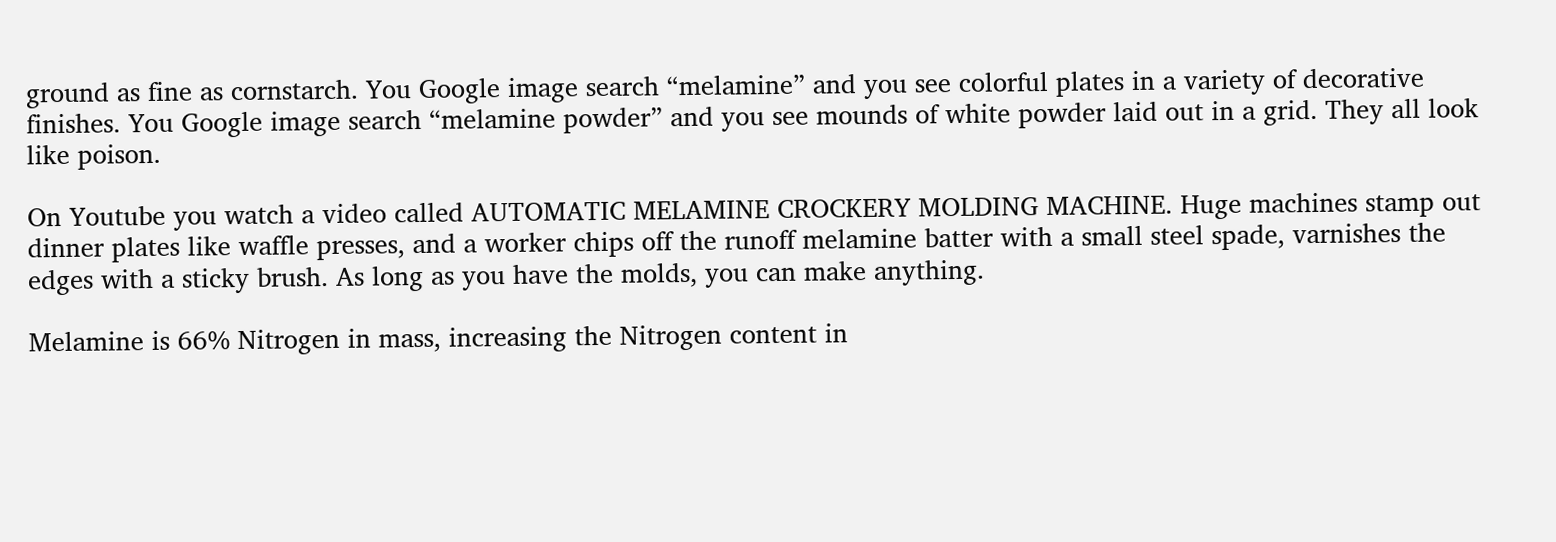ground as fine as cornstarch. You Google image search “melamine” and you see colorful plates in a variety of decorative finishes. You Google image search “melamine powder” and you see mounds of white powder laid out in a grid. They all look like poison.

On Youtube you watch a video called AUTOMATIC MELAMINE CROCKERY MOLDING MACHINE. Huge machines stamp out dinner plates like waffle presses, and a worker chips off the runoff melamine batter with a small steel spade, varnishes the edges with a sticky brush. As long as you have the molds, you can make anything.

Melamine is 66% Nitrogen in mass, increasing the Nitrogen content in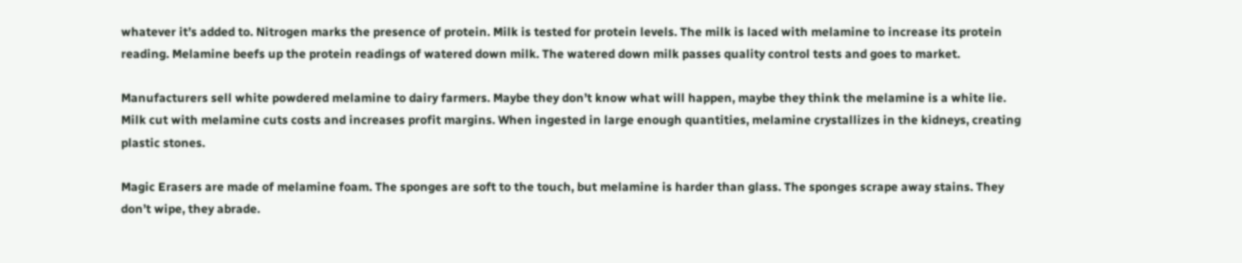whatever it’s added to. Nitrogen marks the presence of protein. Milk is tested for protein levels. The milk is laced with melamine to increase its protein reading. Melamine beefs up the protein readings of watered down milk. The watered down milk passes quality control tests and goes to market.

Manufacturers sell white powdered melamine to dairy farmers. Maybe they don’t know what will happen, maybe they think the melamine is a white lie. Milk cut with melamine cuts costs and increases profit margins. When ingested in large enough quantities, melamine crystallizes in the kidneys, creating plastic stones.

Magic Erasers are made of melamine foam. The sponges are soft to the touch, but melamine is harder than glass. The sponges scrape away stains. They don’t wipe, they abrade.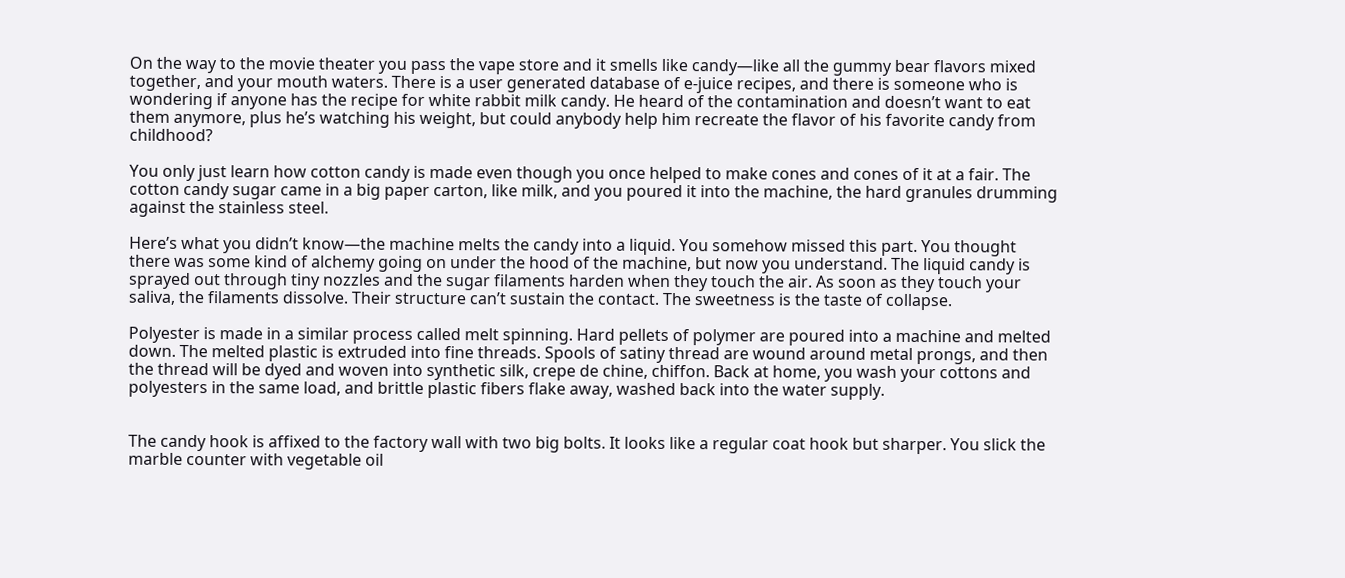On the way to the movie theater you pass the vape store and it smells like candy—like all the gummy bear flavors mixed together, and your mouth waters. There is a user generated database of e-juice recipes, and there is someone who is wondering if anyone has the recipe for white rabbit milk candy. He heard of the contamination and doesn’t want to eat them anymore, plus he’s watching his weight, but could anybody help him recreate the flavor of his favorite candy from childhood?

You only just learn how cotton candy is made even though you once helped to make cones and cones of it at a fair. The cotton candy sugar came in a big paper carton, like milk, and you poured it into the machine, the hard granules drumming against the stainless steel.

Here’s what you didn’t know—the machine melts the candy into a liquid. You somehow missed this part. You thought there was some kind of alchemy going on under the hood of the machine, but now you understand. The liquid candy is sprayed out through tiny nozzles and the sugar filaments harden when they touch the air. As soon as they touch your saliva, the filaments dissolve. Their structure can’t sustain the contact. The sweetness is the taste of collapse.

Polyester is made in a similar process called melt spinning. Hard pellets of polymer are poured into a machine and melted down. The melted plastic is extruded into fine threads. Spools of satiny thread are wound around metal prongs, and then the thread will be dyed and woven into synthetic silk, crepe de chine, chiffon. Back at home, you wash your cottons and polyesters in the same load, and brittle plastic fibers flake away, washed back into the water supply.


The candy hook is affixed to the factory wall with two big bolts. It looks like a regular coat hook but sharper. You slick the marble counter with vegetable oil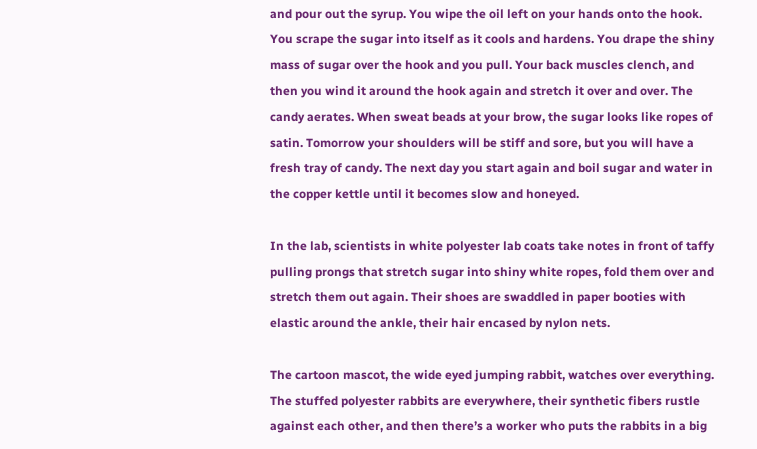and pour out the syrup. You wipe the oil left on your hands onto the hook. You scrape the sugar into itself as it cools and hardens. You drape the shiny mass of sugar over the hook and you pull. Your back muscles clench, and then you wind it around the hook again and stretch it over and over. The candy aerates. When sweat beads at your brow, the sugar looks like ropes of satin. Tomorrow your shoulders will be stiff and sore, but you will have a fresh tray of candy. The next day you start again and boil sugar and water in the copper kettle until it becomes slow and honeyed.

In the lab, scientists in white polyester lab coats take notes in front of taffy pulling prongs that stretch sugar into shiny white ropes, fold them over and stretch them out again. Their shoes are swaddled in paper booties with elastic around the ankle, their hair encased by nylon nets.

The cartoon mascot, the wide eyed jumping rabbit, watches over everything. The stuffed polyester rabbits are everywhere, their synthetic fibers rustle against each other, and then there’s a worker who puts the rabbits in a big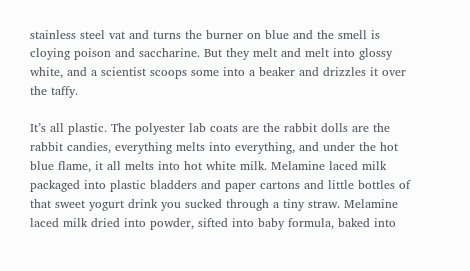stainless steel vat and turns the burner on blue and the smell is cloying poison and saccharine. But they melt and melt into glossy white, and a scientist scoops some into a beaker and drizzles it over the taffy.

It’s all plastic. The polyester lab coats are the rabbit dolls are the rabbit candies, everything melts into everything, and under the hot blue flame, it all melts into hot white milk. Melamine laced milk packaged into plastic bladders and paper cartons and little bottles of that sweet yogurt drink you sucked through a tiny straw. Melamine laced milk dried into powder, sifted into baby formula, baked into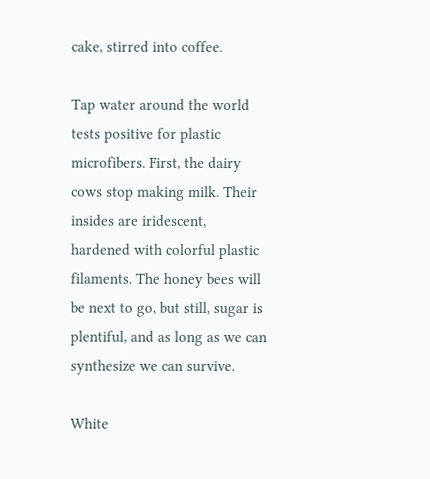cake, stirred into coffee.

Tap water around the world tests positive for plastic microfibers. First, the dairy cows stop making milk. Their insides are iridescent, hardened with colorful plastic filaments. The honey bees will be next to go, but still, sugar is plentiful, and as long as we can synthesize we can survive.

White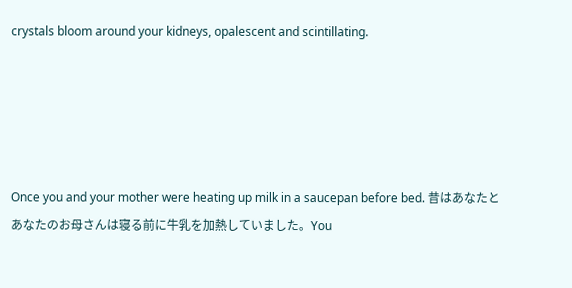crystals bloom around your kidneys, opalescent and scintillating.





Once you and your mother were heating up milk in a saucepan before bed. 昔はあなたとあなたのお母さんは寝る前に牛乳を加熱していました。You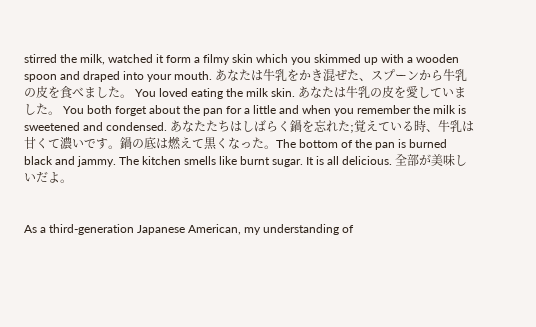stirred the milk, watched it form a filmy skin which you skimmed up with a wooden spoon and draped into your mouth. あなたは牛乳をかき混ぜた、スプーンから牛乳の皮を食べました。 You loved eating the milk skin. あなたは牛乳の皮を愛していました。 You both forget about the pan for a little and when you remember the milk is sweetened and condensed. あなたたちはしばらく鍋を忘れた;覚えている時、牛乳は甘くて濃いです。鍋の底は燃えて黒くなった。The bottom of the pan is burned black and jammy. The kitchen smells like burnt sugar. It is all delicious. 全部が美味しいだよ。


As a third-generation Japanese American, my understanding of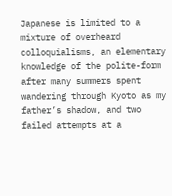Japanese is limited to a mixture of overheard colloquialisms, an elementary knowledge of the polite-form after many summers spent wandering through Kyoto as my father’s shadow, and two failed attempts at a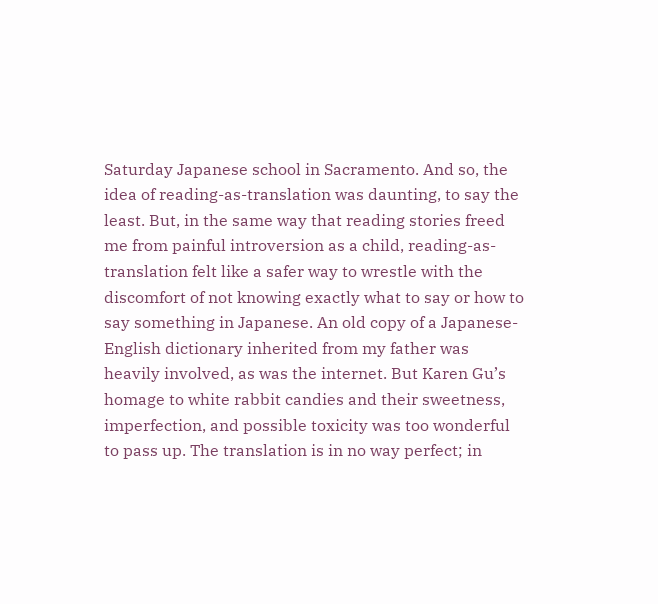Saturday Japanese school in Sacramento. And so, the idea of reading-as-translation was daunting, to say the least. But, in the same way that reading stories freed me from painful introversion as a child, reading-as-translation felt like a safer way to wrestle with the discomfort of not knowing exactly what to say or how to say something in Japanese. An old copy of a Japanese-English dictionary inherited from my father was heavily involved, as was the internet. But Karen Gu’s homage to white rabbit candies and their sweetness, imperfection, and possible toxicity was too wonderful to pass up. The translation is in no way perfect; in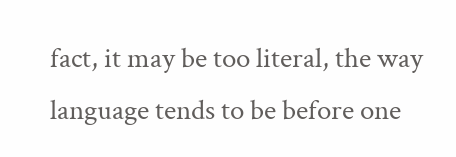fact, it may be too literal, the way language tends to be before one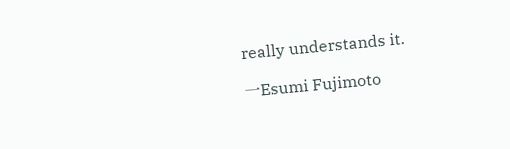really understands it.

一Esumi Fujimoto